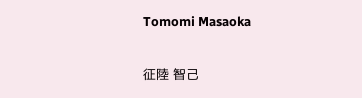Tomomi Masaoka

征陸 智己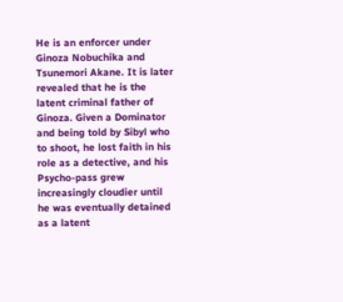He is an enforcer under Ginoza Nobuchika and Tsunemori Akane. It is later revealed that he is the latent criminal father of Ginoza. Given a Dominator and being told by Sibyl who to shoot, he lost faith in his role as a detective, and his Psycho-pass grew increasingly cloudier until he was eventually detained as a latent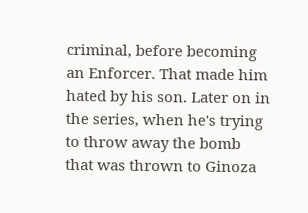criminal, before becoming an Enforcer. That made him hated by his son. Later on in the series, when he's trying to throw away the bomb that was thrown to Ginoza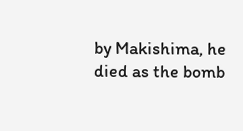by Makishima, he died as the bomb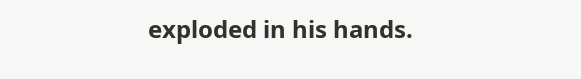exploded in his hands.